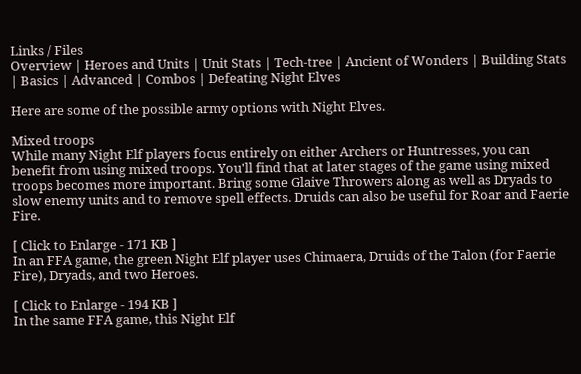Links / Files
Overview | Heroes and Units | Unit Stats | Tech-tree | Ancient of Wonders | Building Stats | Basics | Advanced | Combos | Defeating Night Elves

Here are some of the possible army options with Night Elves.

Mixed troops
While many Night Elf players focus entirely on either Archers or Huntresses, you can benefit from using mixed troops. You'll find that at later stages of the game using mixed troops becomes more important. Bring some Glaive Throwers along as well as Dryads to slow enemy units and to remove spell effects. Druids can also be useful for Roar and Faerie Fire.

[ Click to Enlarge - 171 KB ]
In an FFA game, the green Night Elf player uses Chimaera, Druids of the Talon (for Faerie Fire), Dryads, and two Heroes.

[ Click to Enlarge - 194 KB ]
In the same FFA game, this Night Elf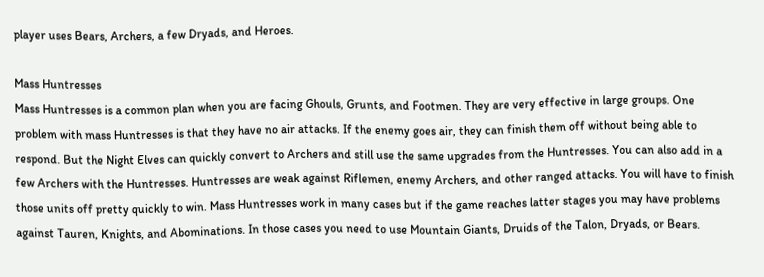player uses Bears, Archers, a few Dryads, and Heroes.

Mass Huntresses
Mass Huntresses is a common plan when you are facing Ghouls, Grunts, and Footmen. They are very effective in large groups. One problem with mass Huntresses is that they have no air attacks. If the enemy goes air, they can finish them off without being able to respond. But the Night Elves can quickly convert to Archers and still use the same upgrades from the Huntresses. You can also add in a few Archers with the Huntresses. Huntresses are weak against Riflemen, enemy Archers, and other ranged attacks. You will have to finish those units off pretty quickly to win. Mass Huntresses work in many cases but if the game reaches latter stages you may have problems against Tauren, Knights, and Abominations. In those cases you need to use Mountain Giants, Druids of the Talon, Dryads, or Bears.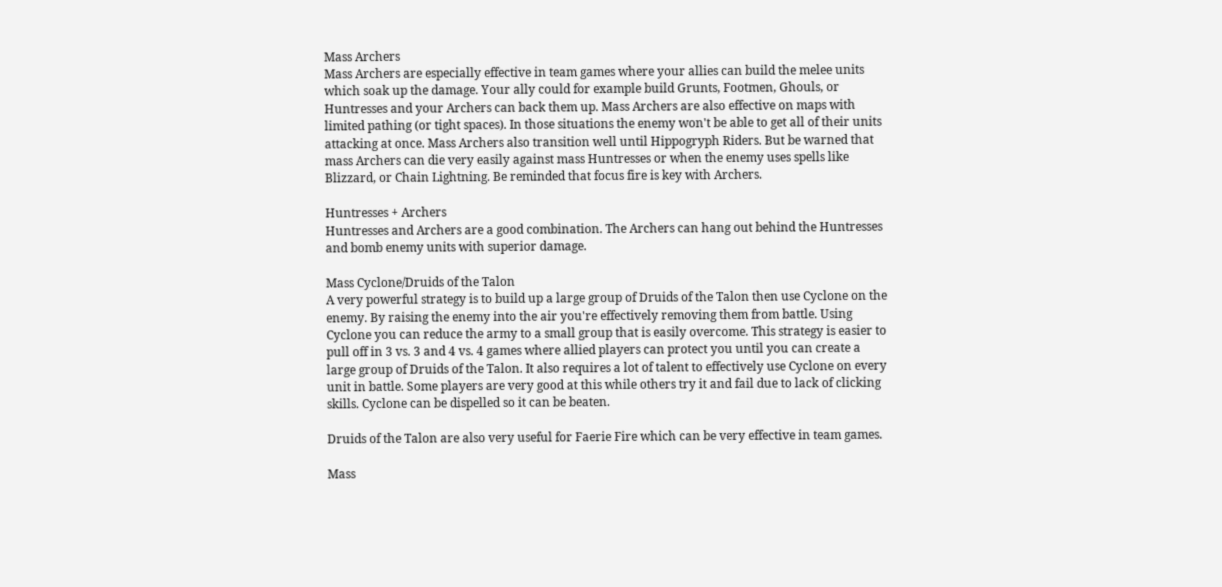Mass Archers
Mass Archers are especially effective in team games where your allies can build the melee units which soak up the damage. Your ally could for example build Grunts, Footmen, Ghouls, or Huntresses and your Archers can back them up. Mass Archers are also effective on maps with limited pathing (or tight spaces). In those situations the enemy won't be able to get all of their units attacking at once. Mass Archers also transition well until Hippogryph Riders. But be warned that mass Archers can die very easily against mass Huntresses or when the enemy uses spells like Blizzard, or Chain Lightning. Be reminded that focus fire is key with Archers.

Huntresses + Archers
Huntresses and Archers are a good combination. The Archers can hang out behind the Huntresses and bomb enemy units with superior damage.

Mass Cyclone/Druids of the Talon
A very powerful strategy is to build up a large group of Druids of the Talon then use Cyclone on the enemy. By raising the enemy into the air you're effectively removing them from battle. Using Cyclone you can reduce the army to a small group that is easily overcome. This strategy is easier to pull off in 3 vs. 3 and 4 vs. 4 games where allied players can protect you until you can create a large group of Druids of the Talon. It also requires a lot of talent to effectively use Cyclone on every unit in battle. Some players are very good at this while others try it and fail due to lack of clicking skills. Cyclone can be dispelled so it can be beaten.

Druids of the Talon are also very useful for Faerie Fire which can be very effective in team games.

Mass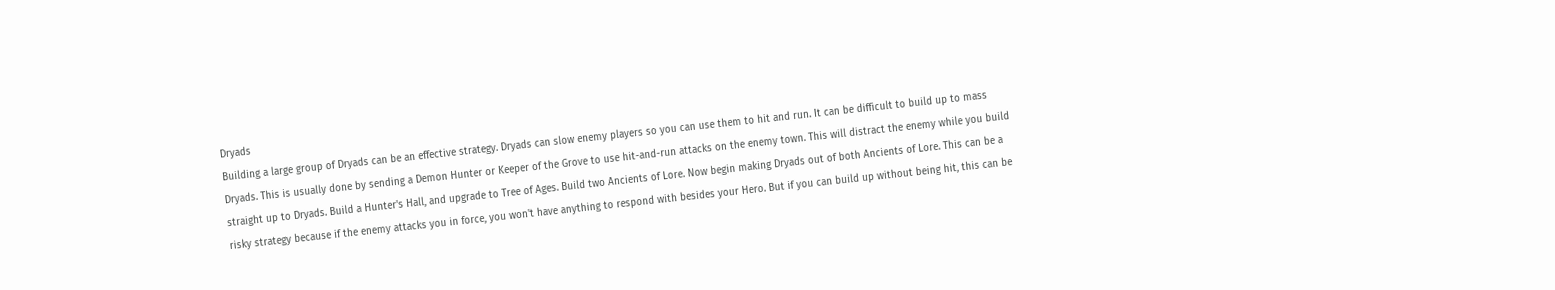Dryads
Building a large group of Dryads can be an effective strategy. Dryads can slow enemy players so you can use them to hit and run. It can be difficult to build up to mass Dryads. This is usually done by sending a Demon Hunter or Keeper of the Grove to use hit-and-run attacks on the enemy town. This will distract the enemy while you build straight up to Dryads. Build a Hunter's Hall, and upgrade to Tree of Ages. Build two Ancients of Lore. Now begin making Dryads out of both Ancients of Lore. This can be a risky strategy because if the enemy attacks you in force, you won't have anything to respond with besides your Hero. But if you can build up without being hit, this can be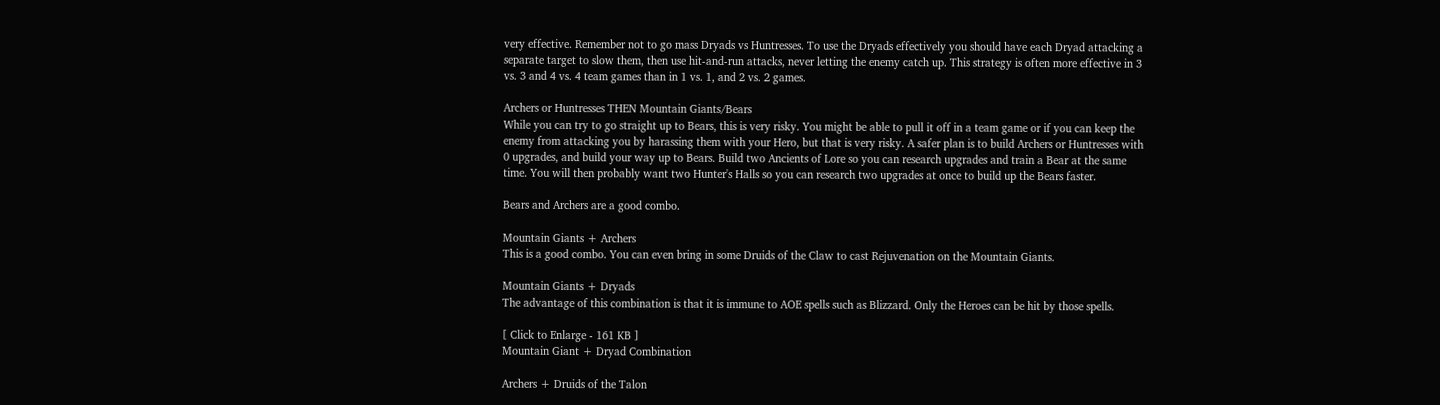very effective. Remember not to go mass Dryads vs Huntresses. To use the Dryads effectively you should have each Dryad attacking a separate target to slow them, then use hit-and-run attacks, never letting the enemy catch up. This strategy is often more effective in 3 vs. 3 and 4 vs. 4 team games than in 1 vs. 1, and 2 vs. 2 games.

Archers or Huntresses THEN Mountain Giants/Bears
While you can try to go straight up to Bears, this is very risky. You might be able to pull it off in a team game or if you can keep the enemy from attacking you by harassing them with your Hero, but that is very risky. A safer plan is to build Archers or Huntresses with 0 upgrades, and build your way up to Bears. Build two Ancients of Lore so you can research upgrades and train a Bear at the same time. You will then probably want two Hunter's Halls so you can research two upgrades at once to build up the Bears faster.

Bears and Archers are a good combo.

Mountain Giants + Archers
This is a good combo. You can even bring in some Druids of the Claw to cast Rejuvenation on the Mountain Giants.

Mountain Giants + Dryads
The advantage of this combination is that it is immune to AOE spells such as Blizzard. Only the Heroes can be hit by those spells.

[ Click to Enlarge - 161 KB ]
Mountain Giant + Dryad Combination

Archers + Druids of the Talon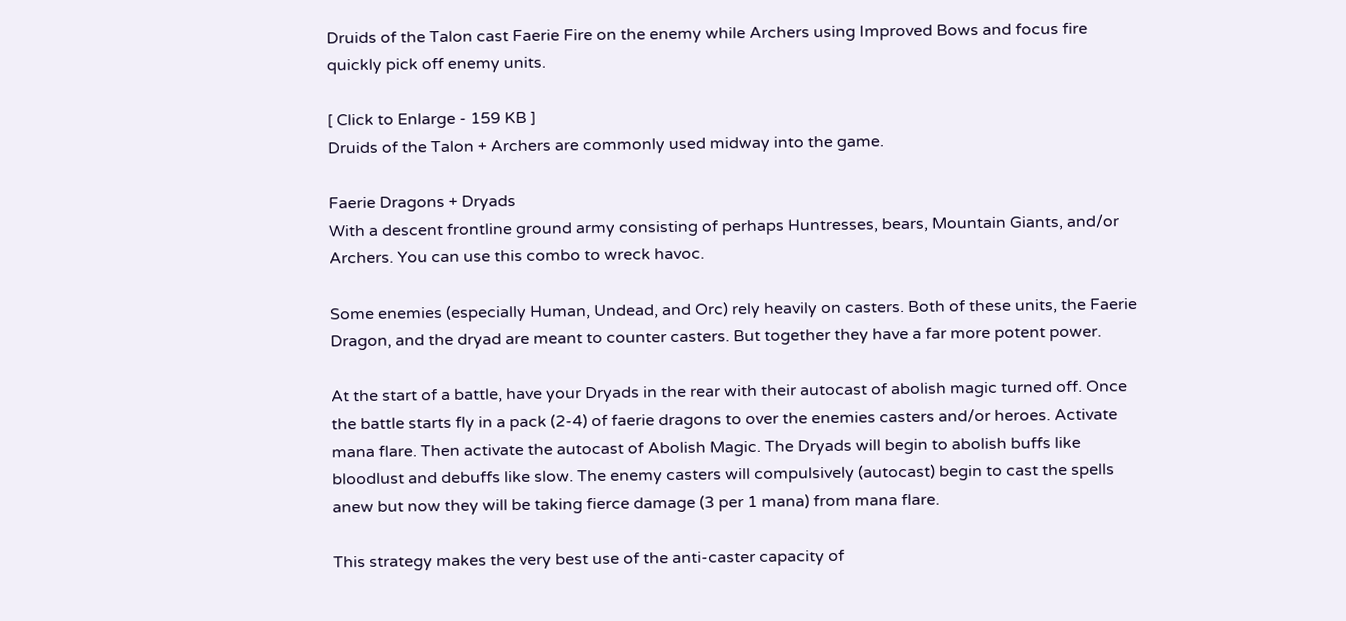Druids of the Talon cast Faerie Fire on the enemy while Archers using Improved Bows and focus fire quickly pick off enemy units.

[ Click to Enlarge - 159 KB ]
Druids of the Talon + Archers are commonly used midway into the game.

Faerie Dragons + Dryads
With a descent frontline ground army consisting of perhaps Huntresses, bears, Mountain Giants, and/or Archers. You can use this combo to wreck havoc.

Some enemies (especially Human, Undead, and Orc) rely heavily on casters. Both of these units, the Faerie Dragon, and the dryad are meant to counter casters. But together they have a far more potent power.

At the start of a battle, have your Dryads in the rear with their autocast of abolish magic turned off. Once the battle starts fly in a pack (2-4) of faerie dragons to over the enemies casters and/or heroes. Activate mana flare. Then activate the autocast of Abolish Magic. The Dryads will begin to abolish buffs like bloodlust and debuffs like slow. The enemy casters will compulsively (autocast) begin to cast the spells anew but now they will be taking fierce damage (3 per 1 mana) from mana flare.

This strategy makes the very best use of the anti-caster capacity of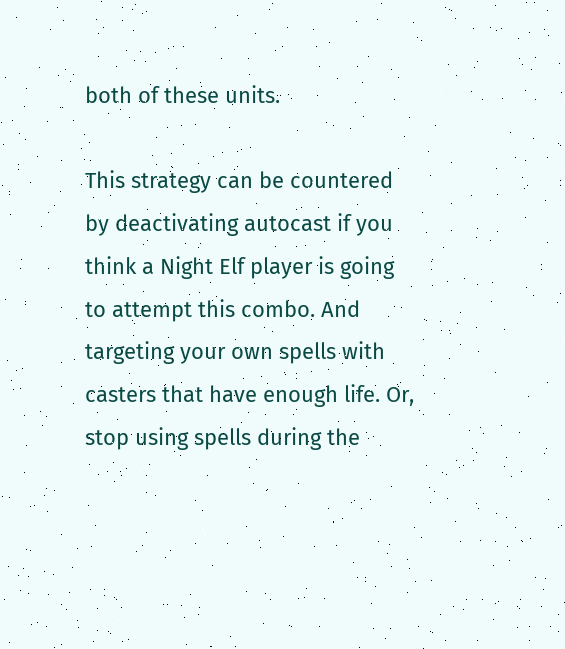both of these units.

This strategy can be countered by deactivating autocast if you think a Night Elf player is going to attempt this combo. And targeting your own spells with casters that have enough life. Or, stop using spells during the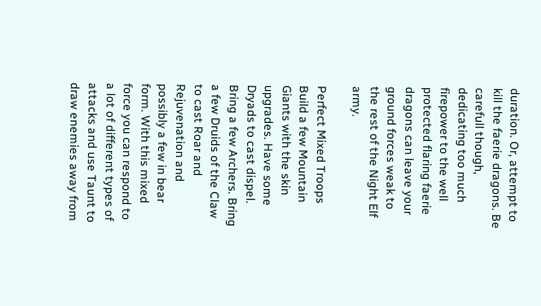duration. Or, attempt to kill the faerie dragons. Be carefull though, dedicating too much firepower to the well protected flaring faerie dragons can leave your ground forces weak to the rest of the Night Elf army.

Perfect Mixed Troops
Build a few Mountain Giants with the skin upgrades. Have some Dryads to cast dispel. Bring a few Archers. Bring a few Druids of the Claw to cast Roar and Rejuvenation and possibly a few in bear form. With this mixed force you can respond to a lot of different types of attacks and use Taunt to draw enemies away from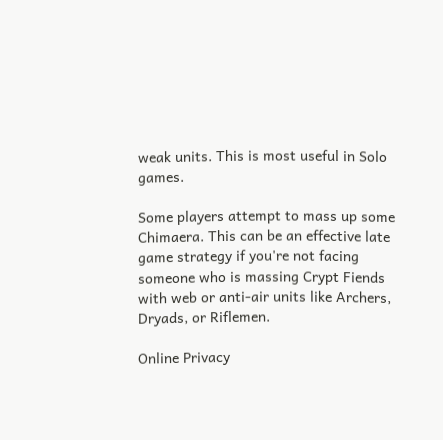weak units. This is most useful in Solo games.

Some players attempt to mass up some Chimaera. This can be an effective late game strategy if you're not facing someone who is massing Crypt Fiends with web or anti-air units like Archers, Dryads, or Riflemen.

Online Privacy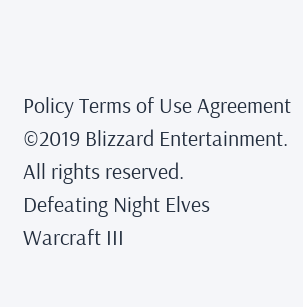Policy Terms of Use Agreement
©2019 Blizzard Entertainment. All rights reserved.
Defeating Night Elves Warcraft III